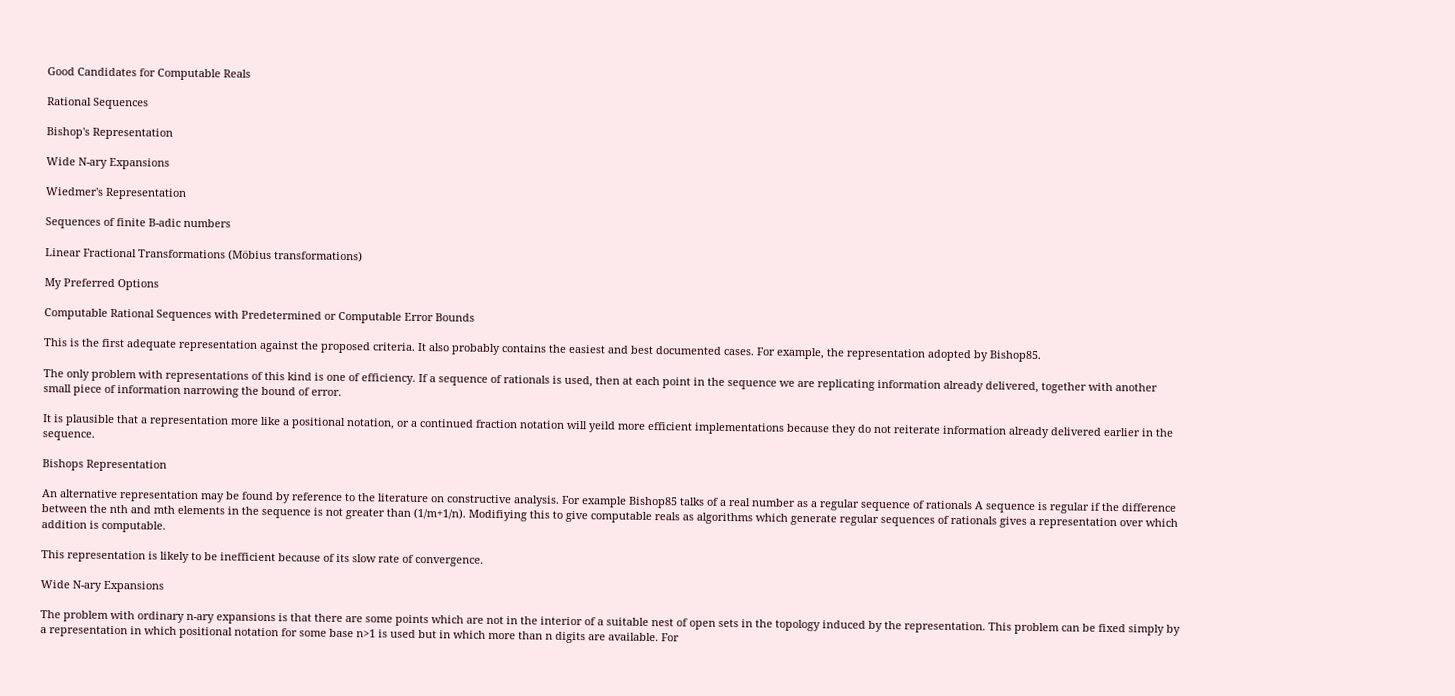Good Candidates for Computable Reals

Rational Sequences

Bishop's Representation

Wide N-ary Expansions

Wiedmer's Representation

Sequences of finite B-adic numbers

Linear Fractional Transformations (Möbius transformations)

My Preferred Options

Computable Rational Sequences with Predetermined or Computable Error Bounds

This is the first adequate representation against the proposed criteria. It also probably contains the easiest and best documented cases. For example, the representation adopted by Bishop85.

The only problem with representations of this kind is one of efficiency. If a sequence of rationals is used, then at each point in the sequence we are replicating information already delivered, together with another small piece of information narrowing the bound of error.

It is plausible that a representation more like a positional notation, or a continued fraction notation will yeild more efficient implementations because they do not reiterate information already delivered earlier in the sequence.

Bishops Representation

An alternative representation may be found by reference to the literature on constructive analysis. For example Bishop85 talks of a real number as a regular sequence of rationals A sequence is regular if the difference between the nth and mth elements in the sequence is not greater than (1/m+1/n). Modifiying this to give computable reals as algorithms which generate regular sequences of rationals gives a representation over which addition is computable.

This representation is likely to be inefficient because of its slow rate of convergence.

Wide N-ary Expansions

The problem with ordinary n-ary expansions is that there are some points which are not in the interior of a suitable nest of open sets in the topology induced by the representation. This problem can be fixed simply by a representation in which positional notation for some base n>1 is used but in which more than n digits are available. For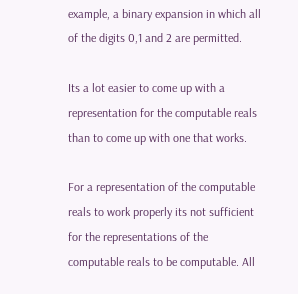example, a binary expansion in which all of the digits 0,1 and 2 are permitted.

Its a lot easier to come up with a representation for the computable reals than to come up with one that works.

For a representation of the computable reals to work properly its not sufficient for the representations of the computable reals to be computable. All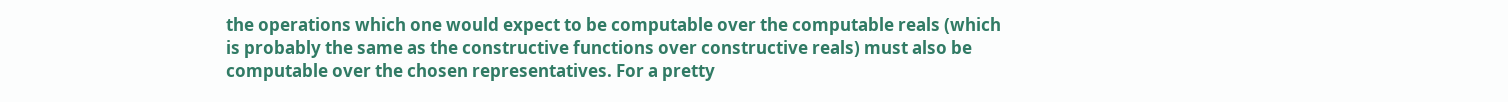the operations which one would expect to be computable over the computable reals (which is probably the same as the constructive functions over constructive reals) must also be computable over the chosen representatives. For a pretty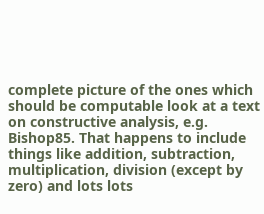complete picture of the ones which should be computable look at a text on constructive analysis, e.g. Bishop85. That happens to include things like addition, subtraction, multiplication, division (except by zero) and lots lots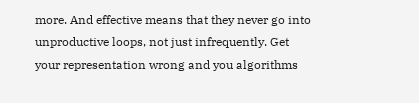more. And effective means that they never go into unproductive loops, not just infrequently. Get your representation wrong and you algorithms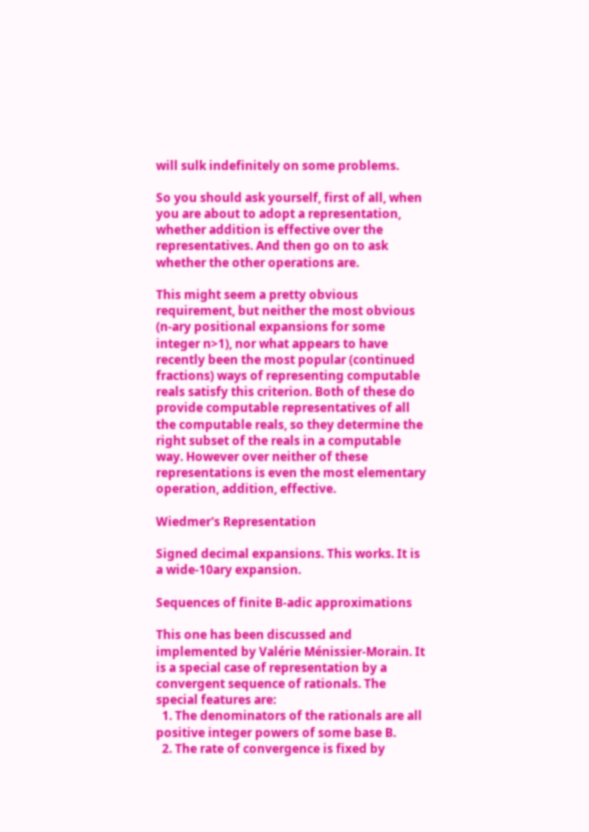will sulk indefinitely on some problems.

So you should ask yourself, first of all, when you are about to adopt a representation, whether addition is effective over the representatives. And then go on to ask whether the other operations are.

This might seem a pretty obvious requirement, but neither the most obvious (n-ary positional expansions for some integer n>1), nor what appears to have recently been the most popular (continued fractions) ways of representing computable reals satisfy this criterion. Both of these do provide computable representatives of all the computable reals, so they determine the right subset of the reals in a computable way. However over neither of these representations is even the most elementary operation, addition, effective.

Wiedmer's Representation

Signed decimal expansions. This works. It is a wide-10ary expansion.

Sequences of finite B-adic approximations

This one has been discussed and implemented by Valérie Ménissier-Morain. It is a special case of representation by a convergent sequence of rationals. The special features are:
  1. The denominators of the rationals are all positive integer powers of some base B.
  2. The rate of convergence is fixed by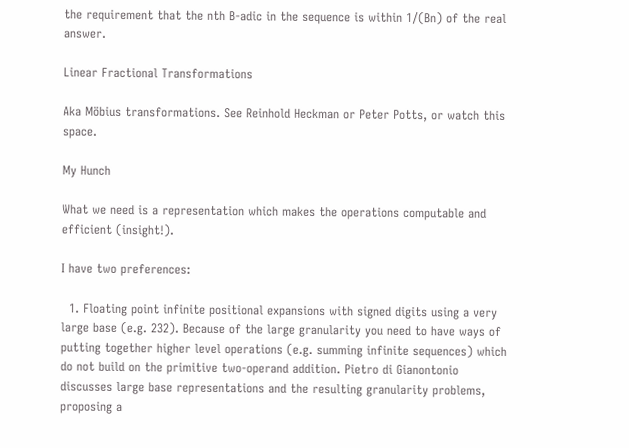the requirement that the nth B-adic in the sequence is within 1/(Bn) of the real answer.

Linear Fractional Transformations

Aka Möbius transformations. See Reinhold Heckman or Peter Potts, or watch this space.

My Hunch

What we need is a representation which makes the operations computable and efficient (insight!).

I have two preferences:

  1. Floating point infinite positional expansions with signed digits using a very large base (e.g. 232). Because of the large granularity you need to have ways of putting together higher level operations (e.g. summing infinite sequences) which do not build on the primitive two-operand addition. Pietro di Gianontonio discusses large base representations and the resulting granularity problems, proposing a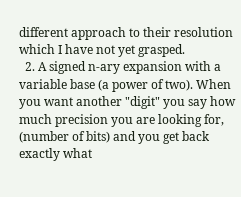different approach to their resolution which I have not yet grasped.
  2. A signed n-ary expansion with a variable base (a power of two). When you want another "digit" you say how much precision you are looking for, (number of bits) and you get back exactly what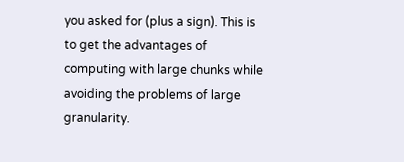you asked for (plus a sign). This is to get the advantages of computing with large chunks while avoiding the problems of large granularity.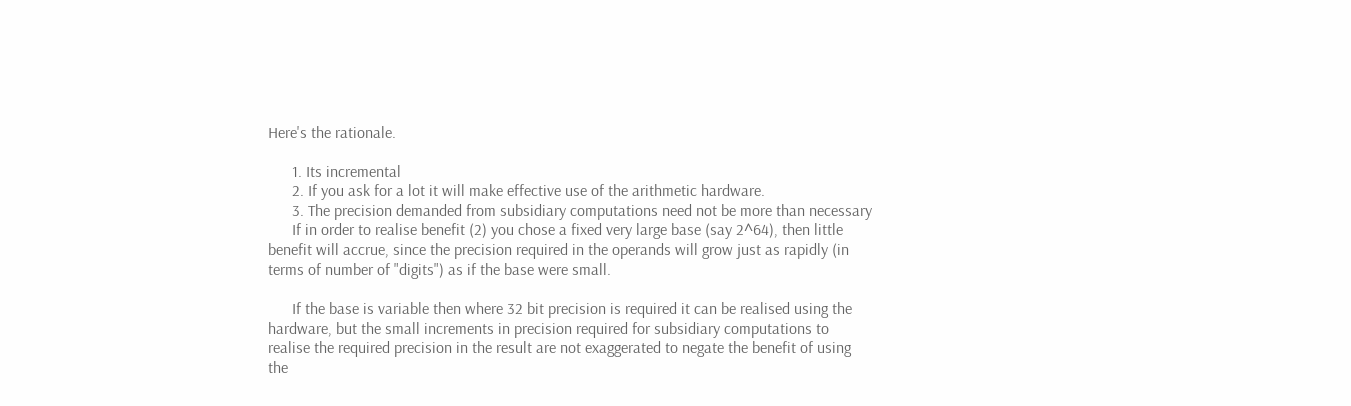Here's the rationale.

      1. Its incremental
      2. If you ask for a lot it will make effective use of the arithmetic hardware.
      3. The precision demanded from subsidiary computations need not be more than necessary
      If in order to realise benefit (2) you chose a fixed very large base (say 2^64), then little benefit will accrue, since the precision required in the operands will grow just as rapidly (in terms of number of "digits") as if the base were small.

      If the base is variable then where 32 bit precision is required it can be realised using the hardware, but the small increments in precision required for subsidiary computations to realise the required precision in the result are not exaggerated to negate the benefit of using the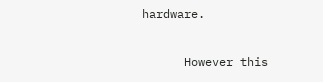hardware.

      However this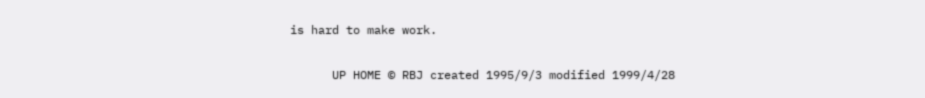is hard to make work.

      UP HOME © RBJ created 1995/9/3 modified 1999/4/28